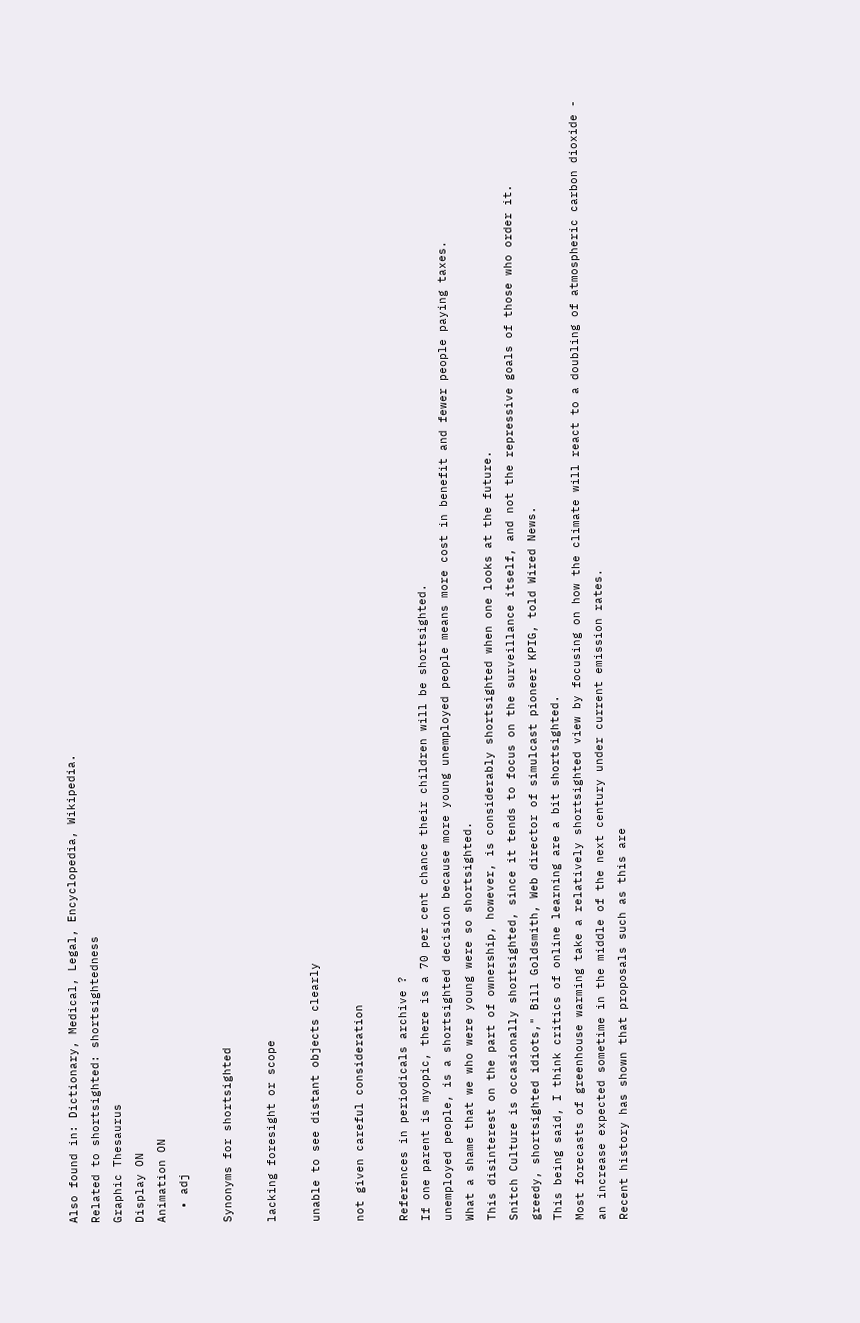Also found in: Dictionary, Medical, Legal, Encyclopedia, Wikipedia.
Related to shortsighted: shortsightedness
Graphic Thesaurus
Display ON
Animation ON
  • adj

Synonyms for shortsighted

lacking foresight or scope

unable to see distant objects clearly

not given careful consideration

References in periodicals archive ?
If one parent is myopic, there is a 70 per cent chance their children will be shortsighted.
unemployed people, is a shortsighted decision because more young unemployed people means more cost in benefit and fewer people paying taxes.
What a shame that we who were young were so shortsighted.
This disinterest on the part of ownership, however, is considerably shortsighted when one looks at the future.
Snitch Culture is occasionally shortsighted, since it tends to focus on the surveillance itself, and not the repressive goals of those who order it.
greedy, shortsighted idiots," Bill Goldsmith, Web director of simulcast pioneer KPIG, told Wired News.
This being said, I think critics of online learning are a bit shortsighted.
Most forecasts of greenhouse warming take a relatively shortsighted view by focusing on how the climate will react to a doubling of atmospheric carbon dioxide - an increase expected sometime in the middle of the next century under current emission rates.
Recent history has shown that proposals such as this are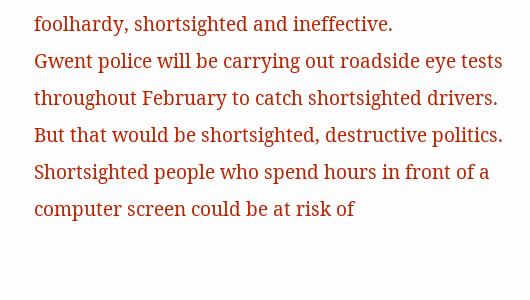foolhardy, shortsighted and ineffective.
Gwent police will be carrying out roadside eye tests throughout February to catch shortsighted drivers.
But that would be shortsighted, destructive politics.
Shortsighted people who spend hours in front of a computer screen could be at risk of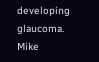developing glaucoma.
Mike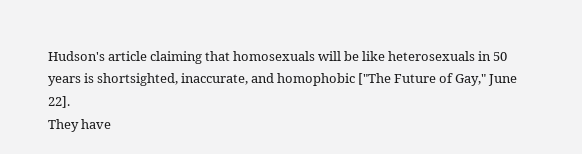Hudson's article claiming that homosexuals will be like heterosexuals in 50 years is shortsighted, inaccurate, and homophobic ["The Future of Gay," June 22].
They have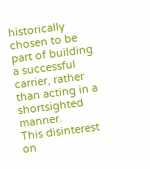historically chosen to be part of building a successful carrier, rather than acting in a shortsighted manner.
This disinterest on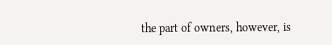the part of owners, however, is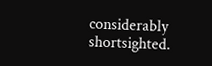considerably shortsighted.